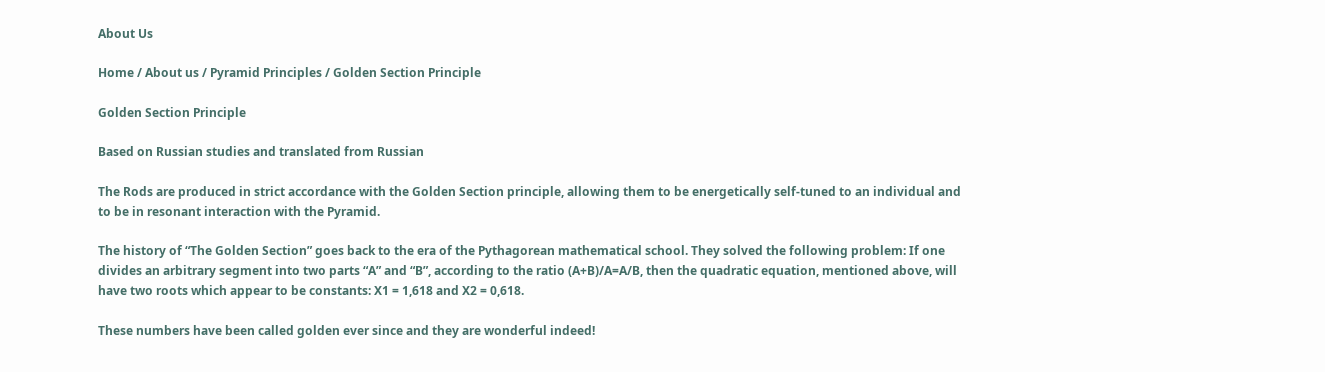About Us

Home / About us / Pyramid Principles / Golden Section Principle

Golden Section Principle

Based on Russian studies and translated from Russian

The Rods are produced in strict accordance with the Golden Section principle, allowing them to be energetically self-tuned to an individual and to be in resonant interaction with the Pyramid.

The history of “The Golden Section” goes back to the era of the Pythagorean mathematical school. They solved the following problem: If one divides an arbitrary segment into two parts “A” and “B”, according to the ratio (A+B)/A=A/B, then the quadratic equation, mentioned above, will have two roots which appear to be constants: X1 = 1,618 and X2 = 0,618.

These numbers have been called golden ever since and they are wonderful indeed!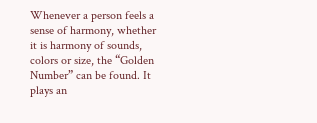Whenever a person feels a sense of harmony, whether it is harmony of sounds, colors or size, the “Golden Number” can be found. It plays an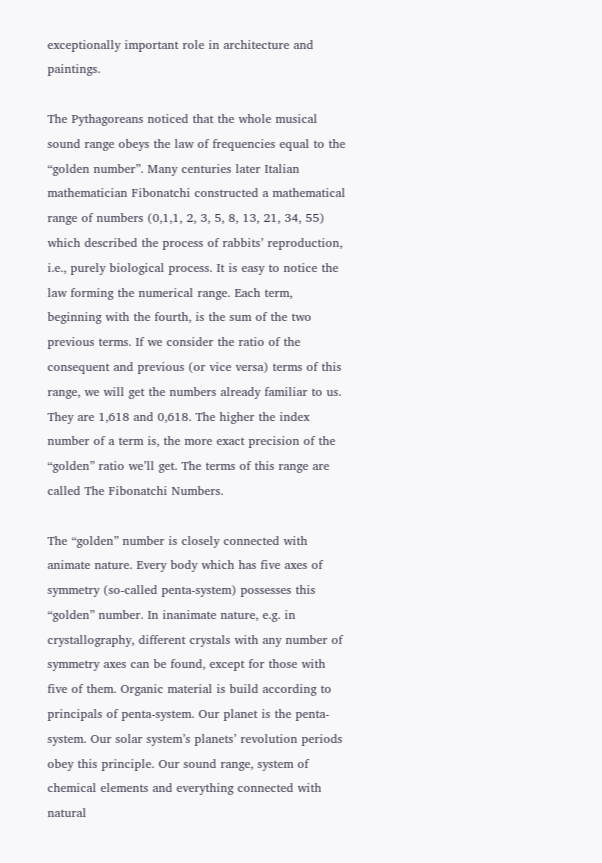exceptionally important role in architecture and paintings.

The Pythagoreans noticed that the whole musical sound range obeys the law of frequencies equal to the “golden number”. Many centuries later Italian mathematician Fibonatchi constructed a mathematical range of numbers (0,1,1, 2, 3, 5, 8, 13, 21, 34, 55) which described the process of rabbits’ reproduction, i.e., purely biological process. It is easy to notice the law forming the numerical range. Each term, beginning with the fourth, is the sum of the two previous terms. If we consider the ratio of the consequent and previous (or vice versa) terms of this range, we will get the numbers already familiar to us. They are 1,618 and 0,618. The higher the index number of a term is, the more exact precision of the “golden” ratio we’ll get. The terms of this range are called The Fibonatchi Numbers.

The “golden” number is closely connected with animate nature. Every body which has five axes of symmetry (so-called penta-system) possesses this “golden” number. In inanimate nature, e.g. in crystallography, different crystals with any number of symmetry axes can be found, except for those with five of them. Organic material is build according to principals of penta-system. Our planet is the penta-system. Our solar system’s planets’ revolution periods obey this principle. Our sound range, system of chemical elements and everything connected with natural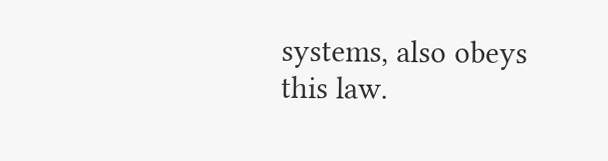systems, also obeys this law.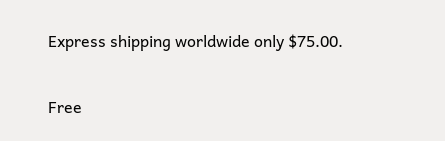Express shipping worldwide only $75.00.


Free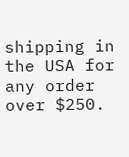shipping in the USA for any order over $250.